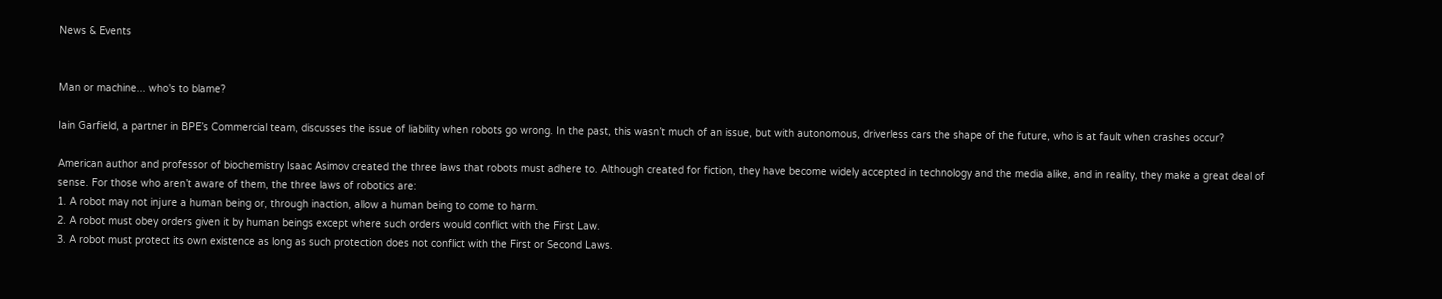News & Events


Man or machine... who's to blame?

Iain Garfield, a partner in BPE’s Commercial team, discusses the issue of liability when robots go wrong. In the past, this wasn’t much of an issue, but with autonomous, driverless cars the shape of the future, who is at fault when crashes occur?

American author and professor of biochemistry Isaac Asimov created the three laws that robots must adhere to. Although created for fiction, they have become widely accepted in technology and the media alike, and in reality, they make a great deal of sense. For those who aren’t aware of them, the three laws of robotics are:
1. A robot may not injure a human being or, through inaction, allow a human being to come to harm.
2. A robot must obey orders given it by human beings except where such orders would conflict with the First Law.
3. A robot must protect its own existence as long as such protection does not conflict with the First or Second Laws.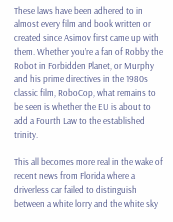These laws have been adhered to in almost every film and book written or created since Asimov first came up with them. Whether you’re a fan of Robby the Robot in Forbidden Planet, or Murphy and his prime directives in the 1980s classic film, RoboCop, what remains to be seen is whether the EU is about to add a Fourth Law to the established trinity.

This all becomes more real in the wake of recent news from Florida where a driverless car failed to distinguish between a white lorry and the white sky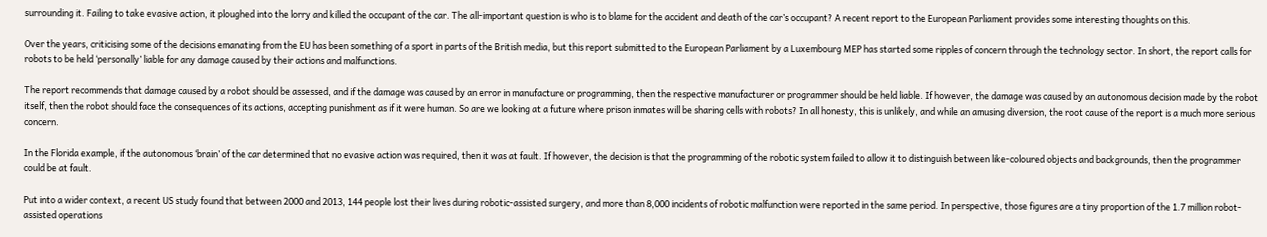surrounding it. Failing to take evasive action, it ploughed into the lorry and killed the occupant of the car. The all-important question is who is to blame for the accident and death of the car’s occupant? A recent report to the European Parliament provides some interesting thoughts on this.

Over the years, criticising some of the decisions emanating from the EU has been something of a sport in parts of the British media, but this report submitted to the European Parliament by a Luxembourg MEP has started some ripples of concern through the technology sector. In short, the report calls for robots to be held ‘personally’ liable for any damage caused by their actions and malfunctions.

The report recommends that damage caused by a robot should be assessed, and if the damage was caused by an error in manufacture or programming, then the respective manufacturer or programmer should be held liable. If however, the damage was caused by an autonomous decision made by the robot itself, then the robot should face the consequences of its actions, accepting punishment as if it were human. So are we looking at a future where prison inmates will be sharing cells with robots? In all honesty, this is unlikely, and while an amusing diversion, the root cause of the report is a much more serious concern.

In the Florida example, if the autonomous ‘brain’ of the car determined that no evasive action was required, then it was at fault. If however, the decision is that the programming of the robotic system failed to allow it to distinguish between like-coloured objects and backgrounds, then the programmer could be at fault.

Put into a wider context, a recent US study found that between 2000 and 2013, 144 people lost their lives during robotic-assisted surgery, and more than 8,000 incidents of robotic malfunction were reported in the same period. In perspective, those figures are a tiny proportion of the 1.7 million robot-assisted operations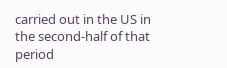carried out in the US in the second-half of that period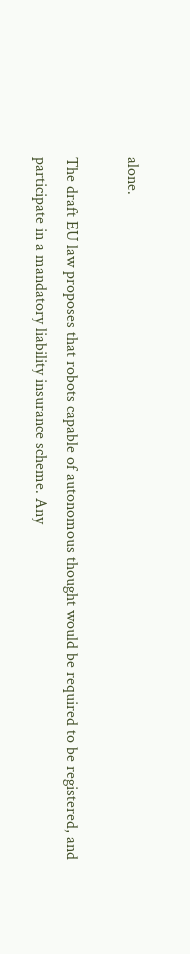alone.

The draft EU law proposes that robots capable of autonomous thought would be required to be registered, and participate in a mandatory liability insurance scheme. Any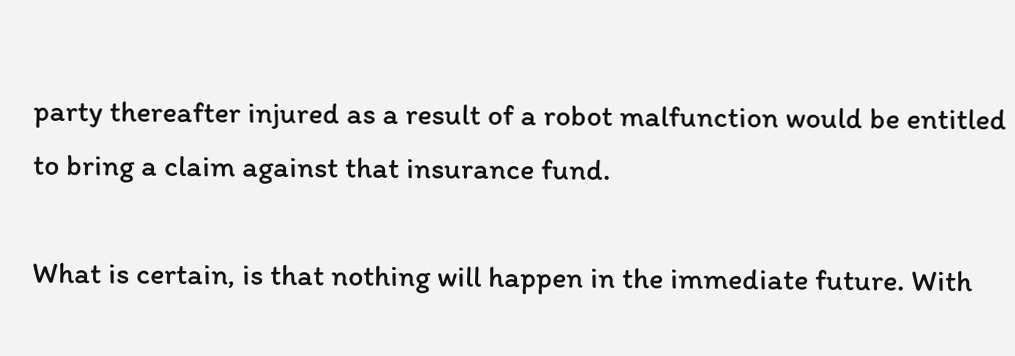party thereafter injured as a result of a robot malfunction would be entitled to bring a claim against that insurance fund.

What is certain, is that nothing will happen in the immediate future. With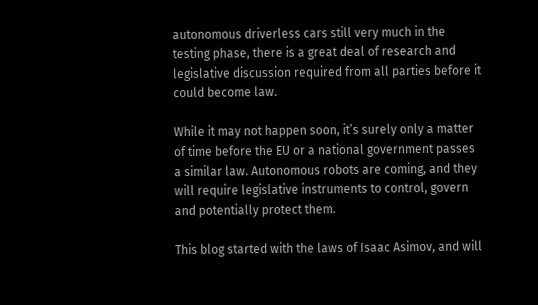autonomous driverless cars still very much in the testing phase, there is a great deal of research and legislative discussion required from all parties before it could become law.

While it may not happen soon, it’s surely only a matter of time before the EU or a national government passes a similar law. Autonomous robots are coming, and they will require legislative instruments to control, govern and potentially protect them.

This blog started with the laws of Isaac Asimov, and will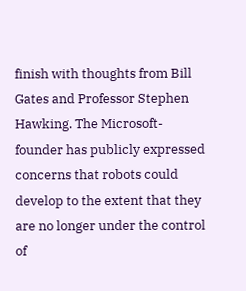finish with thoughts from Bill Gates and Professor Stephen Hawking. The Microsoft-founder has publicly expressed concerns that robots could develop to the extent that they are no longer under the control of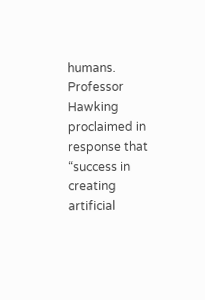humans. Professor Hawking proclaimed in response that “success in creating artificial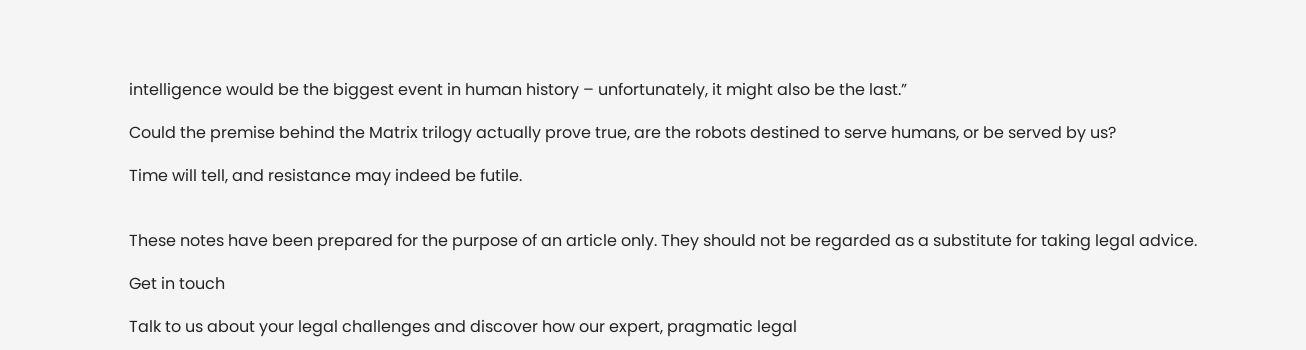intelligence would be the biggest event in human history – unfortunately, it might also be the last.”

Could the premise behind the Matrix trilogy actually prove true, are the robots destined to serve humans, or be served by us?

Time will tell, and resistance may indeed be futile.


These notes have been prepared for the purpose of an article only. They should not be regarded as a substitute for taking legal advice.

Get in touch

Talk to us about your legal challenges and discover how our expert, pragmatic legal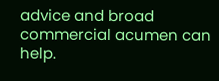advice and broad commercial acumen can help.